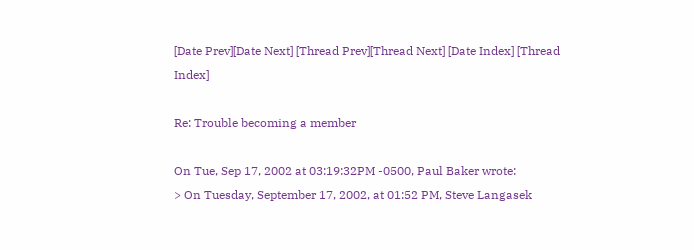[Date Prev][Date Next] [Thread Prev][Thread Next] [Date Index] [Thread Index]

Re: Trouble becoming a member

On Tue, Sep 17, 2002 at 03:19:32PM -0500, Paul Baker wrote:
> On Tuesday, September 17, 2002, at 01:52 PM, Steve Langasek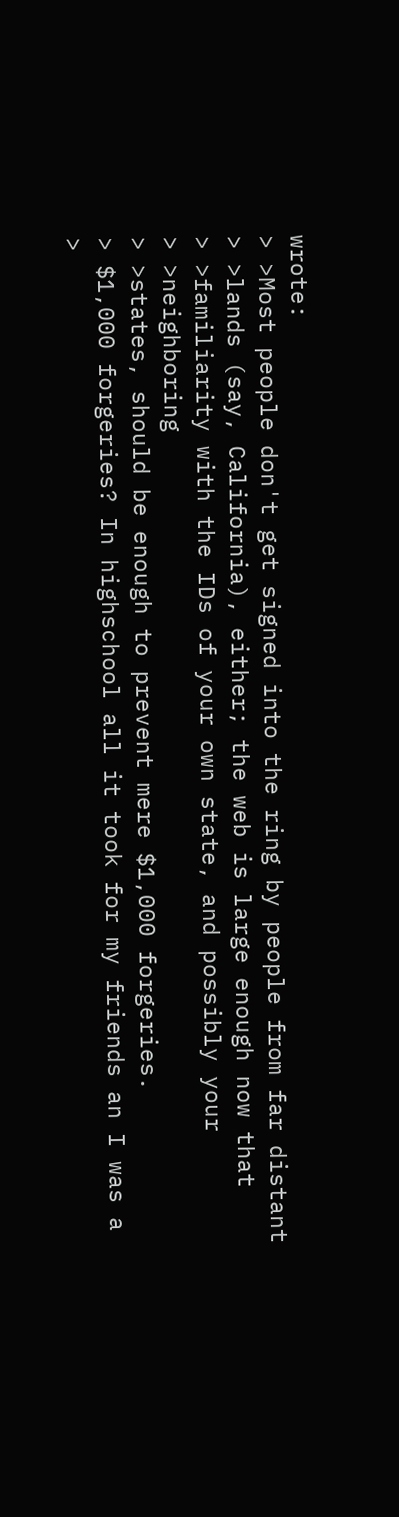wrote:
> >Most people don't get signed into the ring by people from far distant
> >lands (say, California), either; the web is large enough now that
> >familiarity with the IDs of your own state, and possibly your
> >neighboring
> >states, should be enough to prevent mere $1,000 forgeries.
> $1,000 forgeries? In highschool all it took for my friends an I was a
>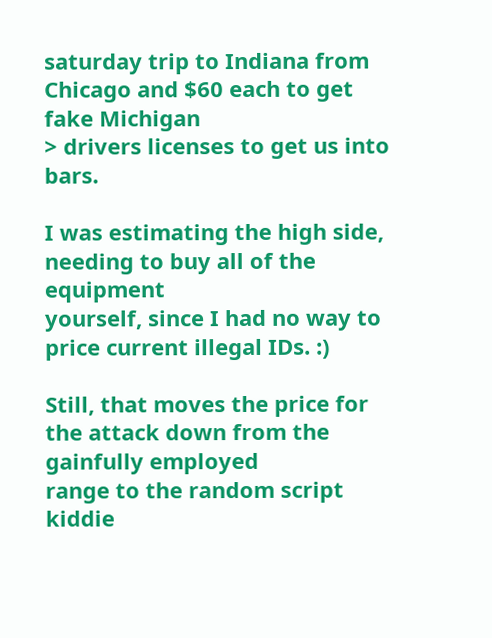saturday trip to Indiana from Chicago and $60 each to get fake Michigan
> drivers licenses to get us into bars.

I was estimating the high side, needing to buy all of the equipment
yourself, since I had no way to price current illegal IDs. :)

Still, that moves the price for the attack down from the gainfully employed
range to the random script kiddie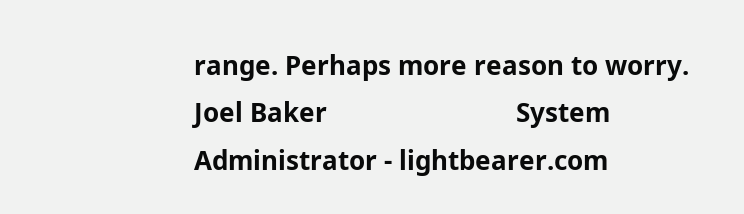range. Perhaps more reason to worry.
Joel Baker                           System Administrator - lightbearer.com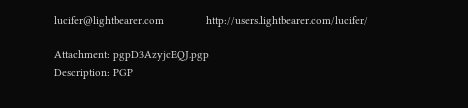lucifer@lightbearer.com              http://users.lightbearer.com/lucifer/

Attachment: pgpD3AzyjcEQJ.pgp
Description: PGP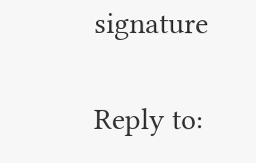signature

Reply to: